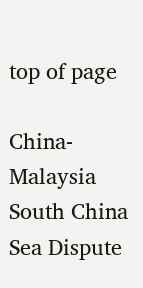top of page

China-Malaysia South China Sea Dispute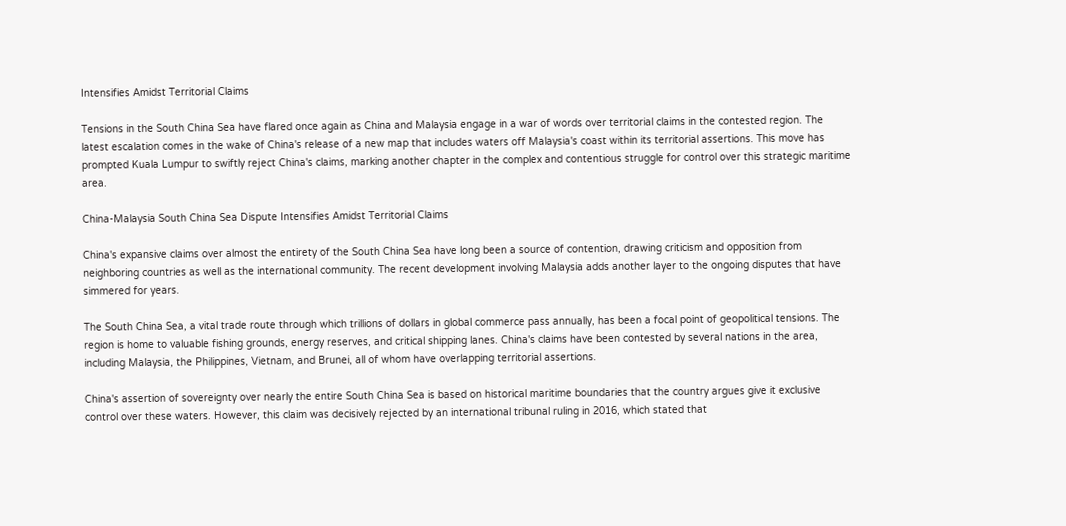Intensifies Amidst Territorial Claims

Tensions in the South China Sea have flared once again as China and Malaysia engage in a war of words over territorial claims in the contested region. The latest escalation comes in the wake of China's release of a new map that includes waters off Malaysia's coast within its territorial assertions. This move has prompted Kuala Lumpur to swiftly reject China's claims, marking another chapter in the complex and contentious struggle for control over this strategic maritime area.

China-Malaysia South China Sea Dispute Intensifies Amidst Territorial Claims

China's expansive claims over almost the entirety of the South China Sea have long been a source of contention, drawing criticism and opposition from neighboring countries as well as the international community. The recent development involving Malaysia adds another layer to the ongoing disputes that have simmered for years.

The South China Sea, a vital trade route through which trillions of dollars in global commerce pass annually, has been a focal point of geopolitical tensions. The region is home to valuable fishing grounds, energy reserves, and critical shipping lanes. China's claims have been contested by several nations in the area, including Malaysia, the Philippines, Vietnam, and Brunei, all of whom have overlapping territorial assertions.

China's assertion of sovereignty over nearly the entire South China Sea is based on historical maritime boundaries that the country argues give it exclusive control over these waters. However, this claim was decisively rejected by an international tribunal ruling in 2016, which stated that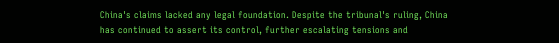China's claims lacked any legal foundation. Despite the tribunal's ruling, China has continued to assert its control, further escalating tensions and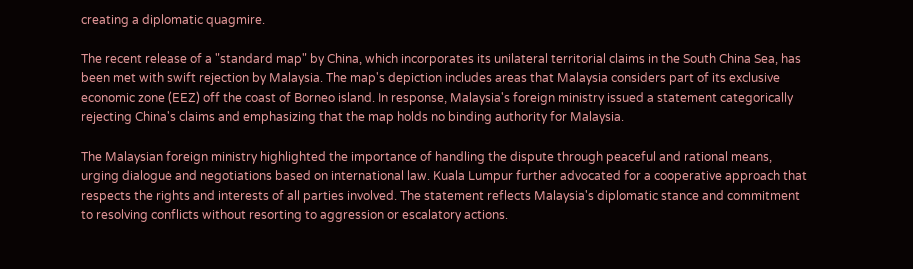creating a diplomatic quagmire.

The recent release of a "standard map" by China, which incorporates its unilateral territorial claims in the South China Sea, has been met with swift rejection by Malaysia. The map's depiction includes areas that Malaysia considers part of its exclusive economic zone (EEZ) off the coast of Borneo island. In response, Malaysia's foreign ministry issued a statement categorically rejecting China's claims and emphasizing that the map holds no binding authority for Malaysia.

The Malaysian foreign ministry highlighted the importance of handling the dispute through peaceful and rational means, urging dialogue and negotiations based on international law. Kuala Lumpur further advocated for a cooperative approach that respects the rights and interests of all parties involved. The statement reflects Malaysia's diplomatic stance and commitment to resolving conflicts without resorting to aggression or escalatory actions.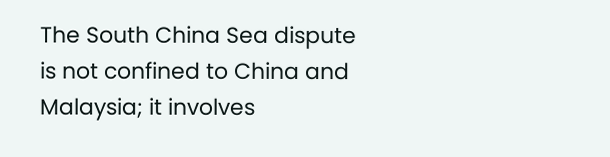The South China Sea dispute is not confined to China and Malaysia; it involves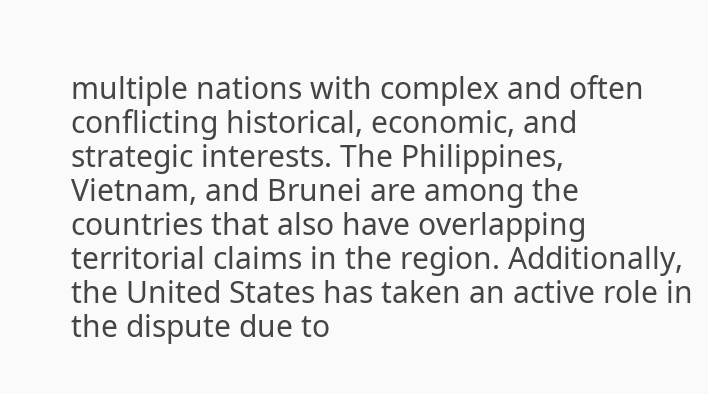multiple nations with complex and often conflicting historical, economic, and strategic interests. The Philippines, Vietnam, and Brunei are among the countries that also have overlapping territorial claims in the region. Additionally, the United States has taken an active role in the dispute due to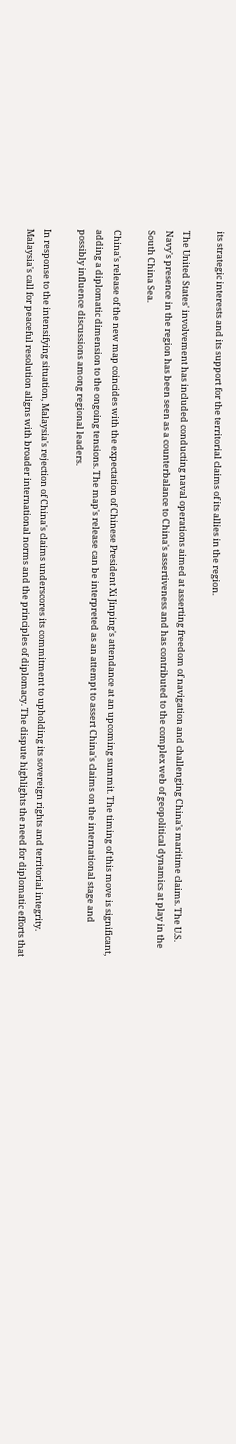its strategic interests and its support for the territorial claims of its allies in the region.

The United States' involvement has included conducting naval operations aimed at asserting freedom of navigation and challenging China's maritime claims. The U.S. Navy's presence in the region has been seen as a counterbalance to China's assertiveness and has contributed to the complex web of geopolitical dynamics at play in the South China Sea.

China's release of the new map coincides with the expectation of Chinese President Xi Jinping's attendance at an upcoming summit. The timing of this move is significant, adding a diplomatic dimension to the ongoing tensions. The map's release can be interpreted as an attempt to assert China's claims on the international stage and possibly influence discussions among regional leaders.

In response to the intensifying situation, Malaysia's rejection of China's claims underscores its commitment to upholding its sovereign rights and territorial integrity. Malaysia's call for peaceful resolution aligns with broader international norms and the principles of diplomacy. The dispute highlights the need for diplomatic efforts that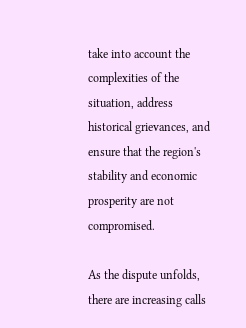take into account the complexities of the situation, address historical grievances, and ensure that the region's stability and economic prosperity are not compromised.

As the dispute unfolds, there are increasing calls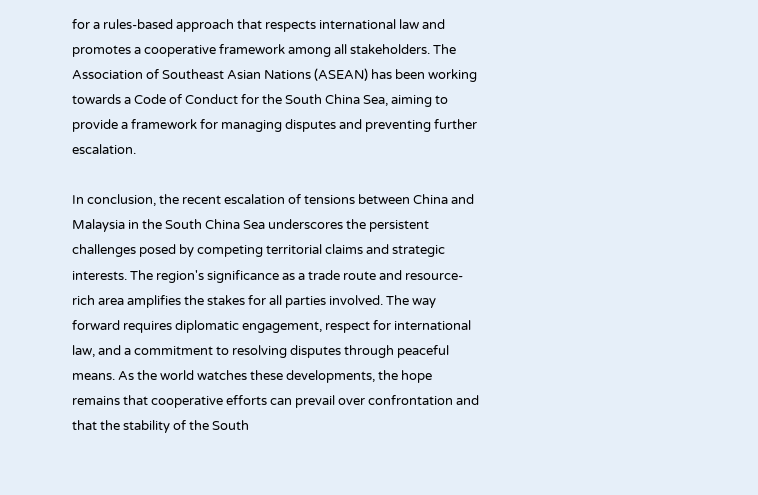for a rules-based approach that respects international law and promotes a cooperative framework among all stakeholders. The Association of Southeast Asian Nations (ASEAN) has been working towards a Code of Conduct for the South China Sea, aiming to provide a framework for managing disputes and preventing further escalation.

In conclusion, the recent escalation of tensions between China and Malaysia in the South China Sea underscores the persistent challenges posed by competing territorial claims and strategic interests. The region's significance as a trade route and resource-rich area amplifies the stakes for all parties involved. The way forward requires diplomatic engagement, respect for international law, and a commitment to resolving disputes through peaceful means. As the world watches these developments, the hope remains that cooperative efforts can prevail over confrontation and that the stability of the South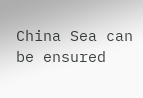China Sea can be ensured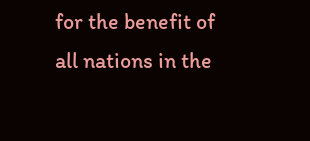for the benefit of all nations in the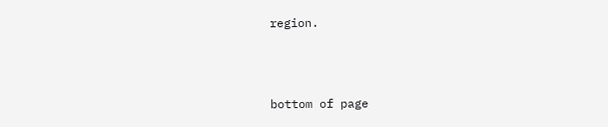region.



bottom of page